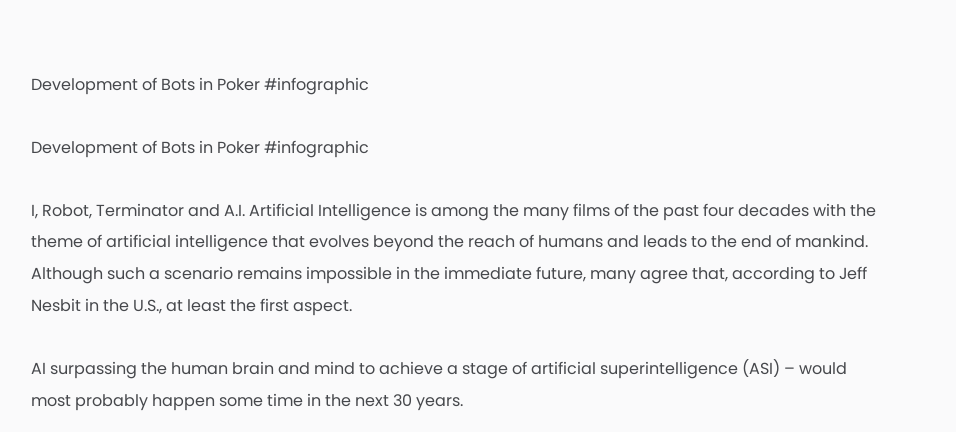Development of Bots in Poker #infographic

Development of Bots in Poker #infographic

I, Robot, Terminator and A.I. Artificial Intelligence is among the many films of the past four decades with the theme of artificial intelligence that evolves beyond the reach of humans and leads to the end of mankind. Although such a scenario remains impossible in the immediate future, many agree that, according to Jeff Nesbit in the U.S., at least the first aspect.

AI surpassing the human brain and mind to achieve a stage of artificial superintelligence (ASI) – would most probably happen some time in the next 30 years.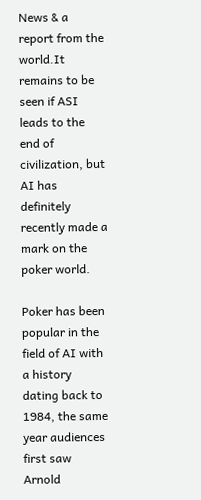News & a report from the world.It remains to be seen if ASI leads to the end of civilization, but AI has definitely recently made a mark on the poker world.

Poker has been popular in the field of AI with a history dating back to 1984, the same year audiences first saw Arnold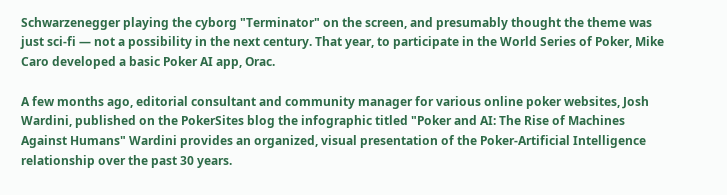Schwarzenegger playing the cyborg "Terminator" on the screen, and presumably thought the theme was just sci-fi — not a possibility in the next century. That year, to participate in the World Series of Poker, Mike Caro developed a basic Poker AI app, Orac.

A few months ago, editorial consultant and community manager for various online poker websites, Josh Wardini, published on the PokerSites blog the infographic titled "Poker and AI: The Rise of Machines Against Humans" Wardini provides an organized, visual presentation of the Poker-Artificial Intelligence relationship over the past 30 years.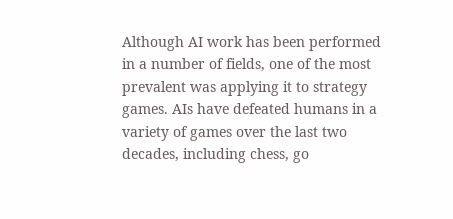Although AI work has been performed in a number of fields, one of the most prevalent was applying it to strategy games. AIs have defeated humans in a variety of games over the last two decades, including chess, go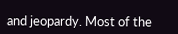and jeopardy. Most of the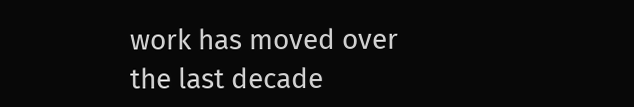work has moved over the last decade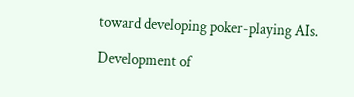toward developing poker-playing AIs.

Development of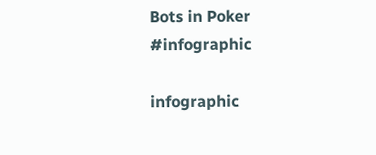Bots in Poker #infographic

infographic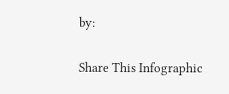by:

Share This Infographic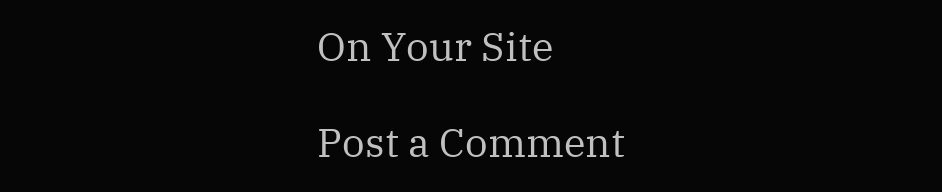On Your Site

Post a Comment